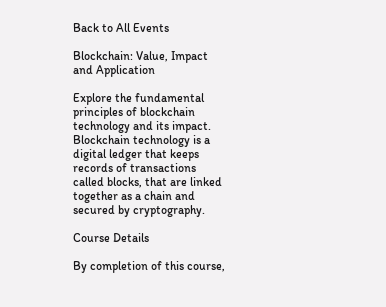Back to All Events

Blockchain: Value, Impact and Application

Explore the fundamental principles of blockchain technology and its impact. Blockchain technology is a digital ledger that keeps records of transactions called blocks, that are linked together as a chain and secured by cryptography.

Course Details

By completion of this course,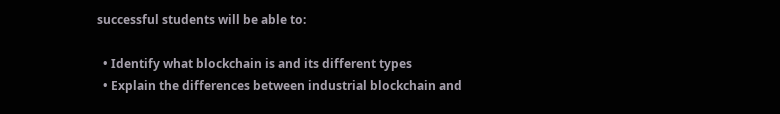successful students will be able to:

  • Identify what blockchain is and its different types
  • Explain the differences between industrial blockchain and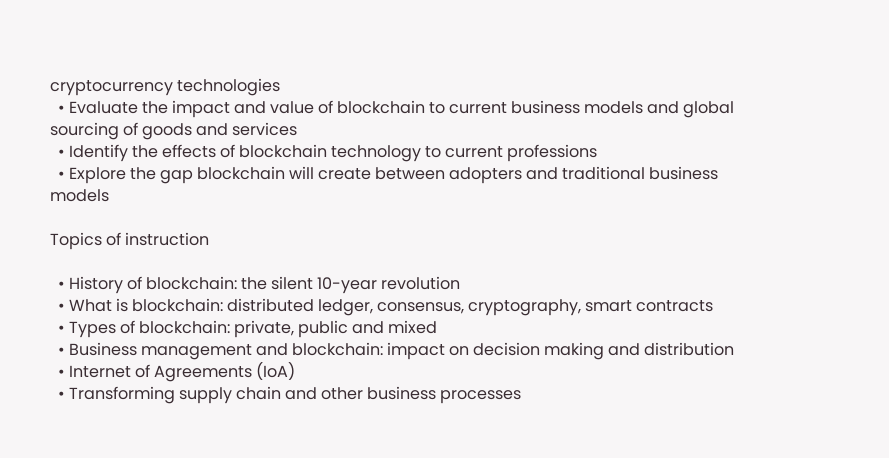cryptocurrency technologies
  • Evaluate the impact and value of blockchain to current business models and global sourcing of goods and services
  • Identify the effects of blockchain technology to current professions
  • Explore the gap blockchain will create between adopters and traditional business models

Topics of instruction

  • History of blockchain: the silent 10-year revolution
  • What is blockchain: distributed ledger, consensus, cryptography, smart contracts
  • Types of blockchain: private, public and mixed
  • Business management and blockchain: impact on decision making and distribution
  • Internet of Agreements (IoA)
  • Transforming supply chain and other business processes